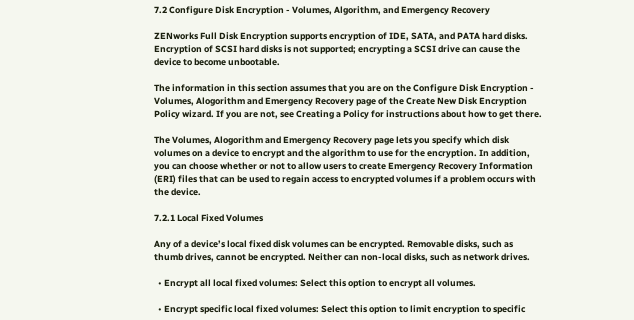7.2 Configure Disk Encryption - Volumes, Algorithm, and Emergency Recovery

ZENworks Full Disk Encryption supports encryption of IDE, SATA, and PATA hard disks. Encryption of SCSI hard disks is not supported; encrypting a SCSI drive can cause the device to become unbootable.

The information in this section assumes that you are on the Configure Disk Encryption - Volumes, Alogorithm and Emergency Recovery page of the Create New Disk Encryption Policy wizard. If you are not, see Creating a Policy for instructions about how to get there.

The Volumes, Alogorithm and Emergency Recovery page lets you specify which disk volumes on a device to encrypt and the algorithm to use for the encryption. In addition, you can choose whether or not to allow users to create Emergency Recovery Information (ERI) files that can be used to regain access to encrypted volumes if a problem occurs with the device.

7.2.1 Local Fixed Volumes

Any of a device’s local fixed disk volumes can be encrypted. Removable disks, such as thumb drives, cannot be encrypted. Neither can non-local disks, such as network drives.

  • Encrypt all local fixed volumes: Select this option to encrypt all volumes.

  • Encrypt specific local fixed volumes: Select this option to limit encryption to specific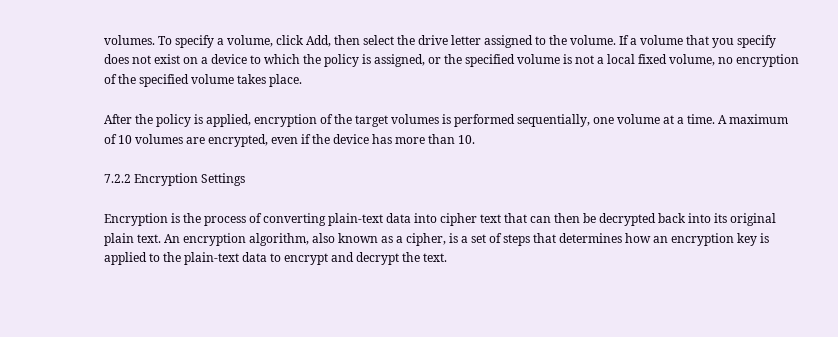volumes. To specify a volume, click Add, then select the drive letter assigned to the volume. If a volume that you specify does not exist on a device to which the policy is assigned, or the specified volume is not a local fixed volume, no encryption of the specified volume takes place.

After the policy is applied, encryption of the target volumes is performed sequentially, one volume at a time. A maximum of 10 volumes are encrypted, even if the device has more than 10.

7.2.2 Encryption Settings

Encryption is the process of converting plain-text data into cipher text that can then be decrypted back into its original plain text. An encryption algorithm, also known as a cipher, is a set of steps that determines how an encryption key is applied to the plain-text data to encrypt and decrypt the text.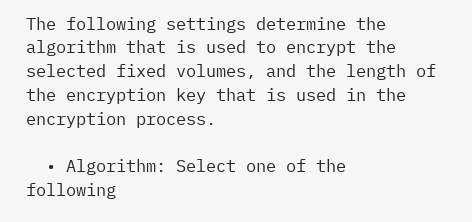The following settings determine the algorithm that is used to encrypt the selected fixed volumes, and the length of the encryption key that is used in the encryption process.

  • Algorithm: Select one of the following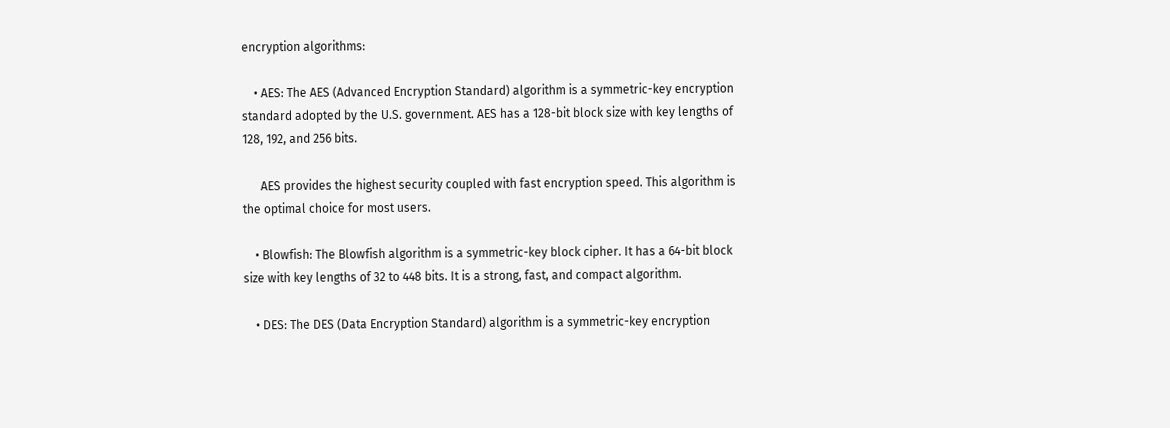encryption algorithms:

    • AES: The AES (Advanced Encryption Standard) algorithm is a symmetric-key encryption standard adopted by the U.S. government. AES has a 128-bit block size with key lengths of 128, 192, and 256 bits.

      AES provides the highest security coupled with fast encryption speed. This algorithm is the optimal choice for most users.

    • Blowfish: The Blowfish algorithm is a symmetric-key block cipher. It has a 64-bit block size with key lengths of 32 to 448 bits. It is a strong, fast, and compact algorithm.

    • DES: The DES (Data Encryption Standard) algorithm is a symmetric-key encryption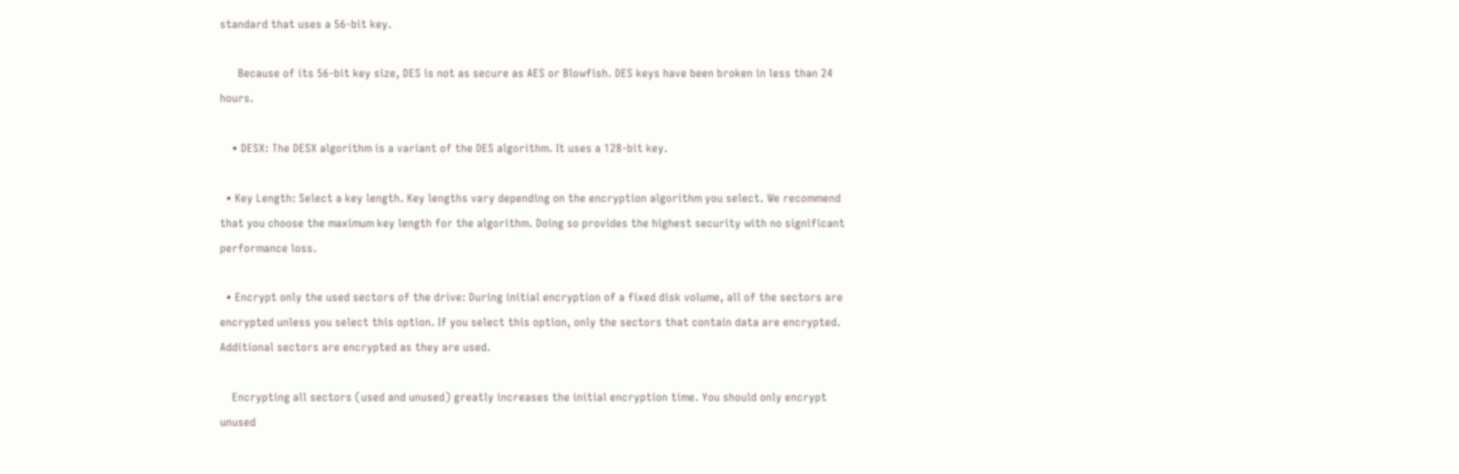standard that uses a 56-bit key.

      Because of its 56-bit key size, DES is not as secure as AES or Blowfish. DES keys have been broken in less than 24 hours.

    • DESX: The DESX algorithm is a variant of the DES algorithm. It uses a 128-bit key.

  • Key Length: Select a key length. Key lengths vary depending on the encryption algorithm you select. We recommend that you choose the maximum key length for the algorithm. Doing so provides the highest security with no significant performance loss.

  • Encrypt only the used sectors of the drive: During initial encryption of a fixed disk volume, all of the sectors are encrypted unless you select this option. If you select this option, only the sectors that contain data are encrypted. Additional sectors are encrypted as they are used.

    Encrypting all sectors (used and unused) greatly increases the initial encryption time. You should only encrypt unused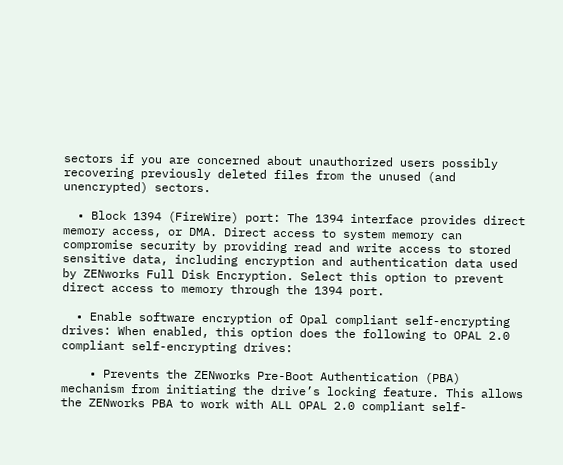sectors if you are concerned about unauthorized users possibly recovering previously deleted files from the unused (and unencrypted) sectors.

  • Block 1394 (FireWire) port: The 1394 interface provides direct memory access, or DMA. Direct access to system memory can compromise security by providing read and write access to stored sensitive data, including encryption and authentication data used by ZENworks Full Disk Encryption. Select this option to prevent direct access to memory through the 1394 port.

  • Enable software encryption of Opal compliant self-encrypting drives: When enabled, this option does the following to OPAL 2.0 compliant self-encrypting drives:

    • Prevents the ZENworks Pre-Boot Authentication (PBA) mechanism from initiating the drive’s locking feature. This allows the ZENworks PBA to work with ALL OPAL 2.0 compliant self-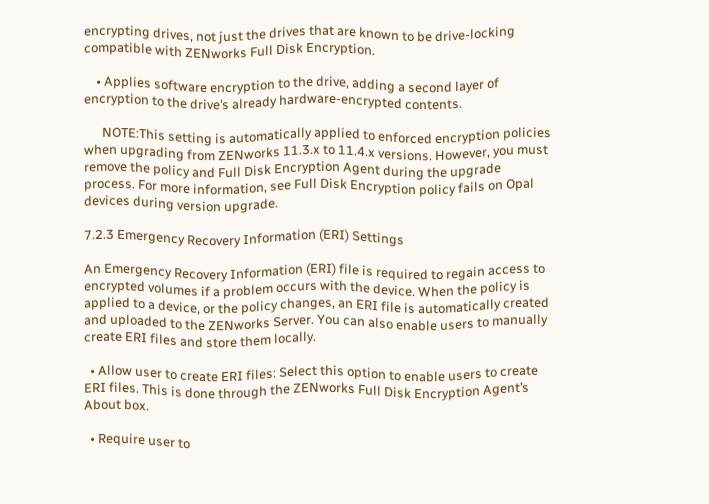encrypting drives, not just the drives that are known to be drive-locking compatible with ZENworks Full Disk Encryption.

    • Applies software encryption to the drive, adding a second layer of encryption to the drive’s already hardware-encrypted contents.

      NOTE:This setting is automatically applied to enforced encryption policies when upgrading from ZENworks 11.3.x to 11.4.x versions. However, you must remove the policy and Full Disk Encryption Agent during the upgrade process. For more information, see Full Disk Encryption policy fails on Opal devices during version upgrade.

7.2.3 Emergency Recovery Information (ERI) Settings

An Emergency Recovery Information (ERI) file is required to regain access to encrypted volumes if a problem occurs with the device. When the policy is applied to a device, or the policy changes, an ERI file is automatically created and uploaded to the ZENworks Server. You can also enable users to manually create ERI files and store them locally.

  • Allow user to create ERI files: Select this option to enable users to create ERI files. This is done through the ZENworks Full Disk Encryption Agent’s About box.

  • Require user to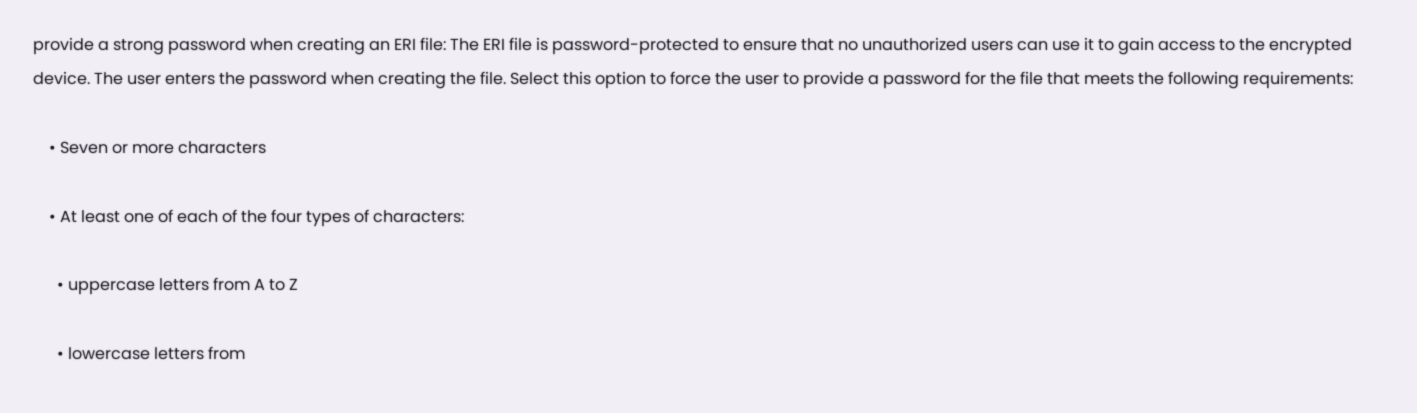provide a strong password when creating an ERI file: The ERI file is password-protected to ensure that no unauthorized users can use it to gain access to the encrypted device. The user enters the password when creating the file. Select this option to force the user to provide a password for the file that meets the following requirements:

    • Seven or more characters

    • At least one of each of the four types of characters:

      • uppercase letters from A to Z

      • lowercase letters from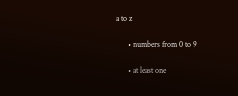a to z

      • numbers from 0 to 9

      • at least one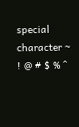special character ~ ! @ # $ % ^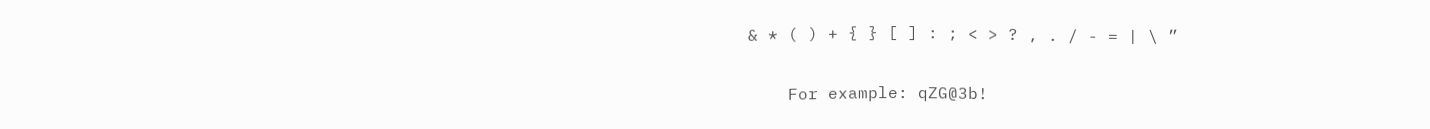& * ( ) + { } [ ] : ; < > ? , . / - = | \ ”

    For example: qZG@3b!